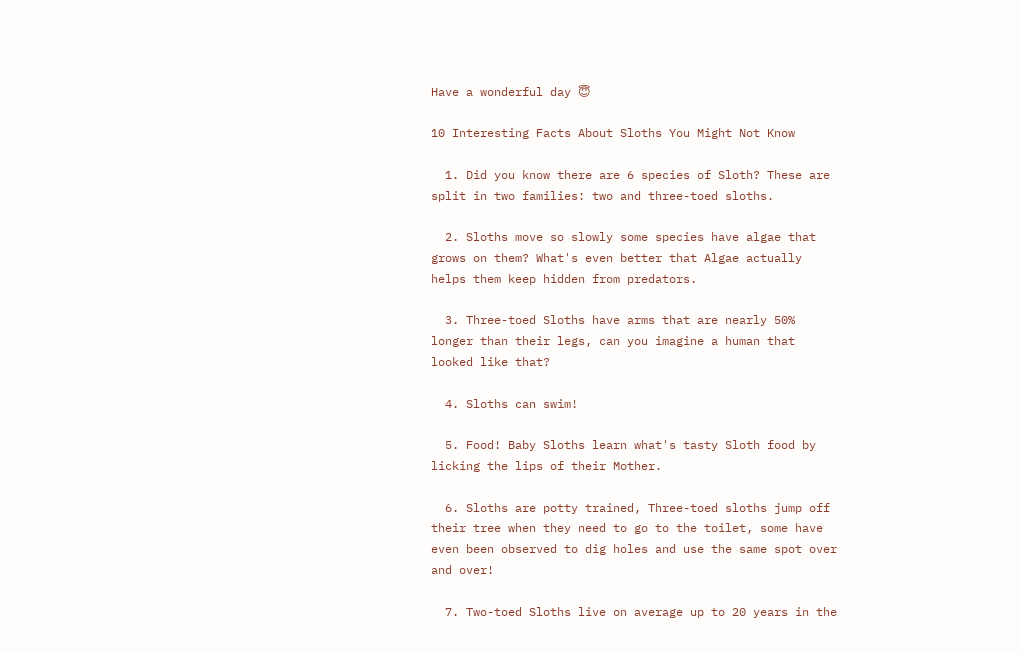Have a wonderful day 😇

10 Interesting Facts About Sloths You Might Not Know

  1. Did you know there are 6 species of Sloth? These are split in two families: two and three-toed sloths.

  2. Sloths move so slowly some species have algae that grows on them? What's even better that Algae actually helps them keep hidden from predators.

  3. Three-toed Sloths have arms that are nearly 50% longer than their legs, can you imagine a human that looked like that?

  4. Sloths can swim!

  5. Food! Baby Sloths learn what's tasty Sloth food by licking the lips of their Mother.

  6. Sloths are potty trained, Three-toed sloths jump off their tree when they need to go to the toilet, some have even been observed to dig holes and use the same spot over and over!

  7. Two-toed Sloths live on average up to 20 years in the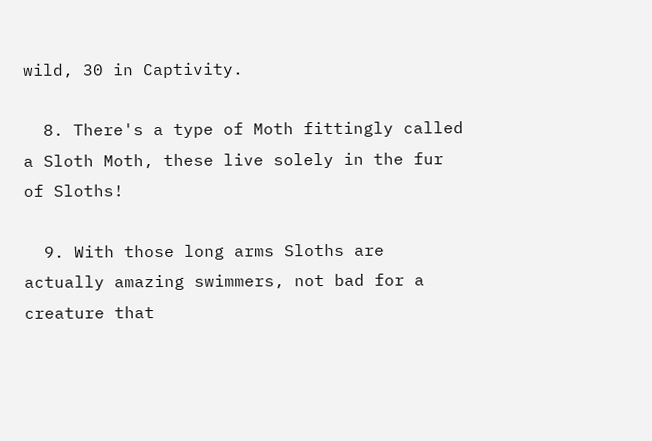wild, 30 in Captivity.

  8. There's a type of Moth fittingly called a Sloth Moth, these live solely in the fur of Sloths!

  9. With those long arms Sloths are actually amazing swimmers, not bad for a creature that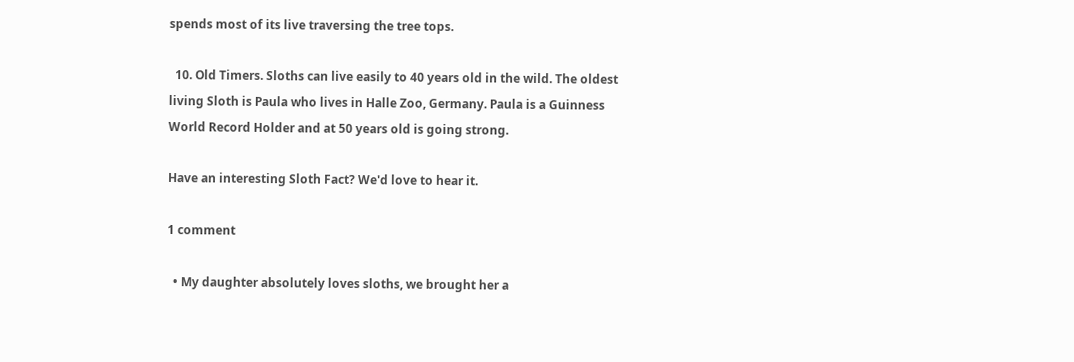spends most of its live traversing the tree tops.

  10. Old Timers. Sloths can live easily to 40 years old in the wild. The oldest living Sloth is Paula who lives in Halle Zoo, Germany. Paula is a Guinness World Record Holder and at 50 years old is going strong.

Have an interesting Sloth Fact? We'd love to hear it.

1 comment

  • My daughter absolutely loves sloths, we brought her a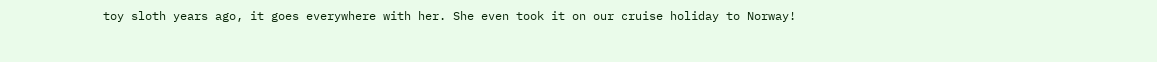toy sloth years ago, it goes everywhere with her. She even took it on our cruise holiday to Norway!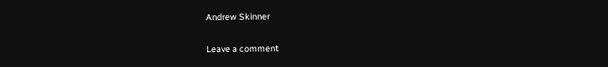Andrew Skinner

Leave a comment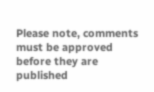Please note, comments must be approved before they are published